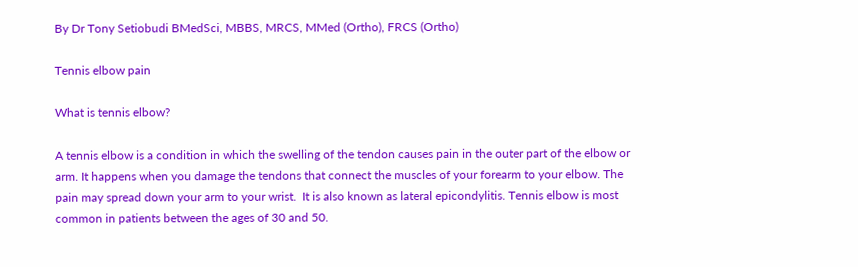By Dr Tony Setiobudi BMedSci, MBBS, MRCS, MMed (Ortho), FRCS (Ortho)

Tennis elbow pain

What is tennis elbow?

A tennis elbow is a condition in which the swelling of the tendon causes pain in the outer part of the elbow or arm. It happens when you damage the tendons that connect the muscles of your forearm to your elbow. The pain may spread down your arm to your wrist.  It is also known as lateral epicondylitis. Tennis elbow is most common in patients between the ages of 30 and 50.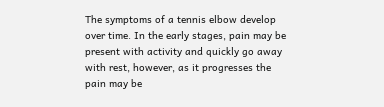The symptoms of a tennis elbow develop over time. In the early stages, pain may be present with activity and quickly go away with rest, however, as it progresses the pain may be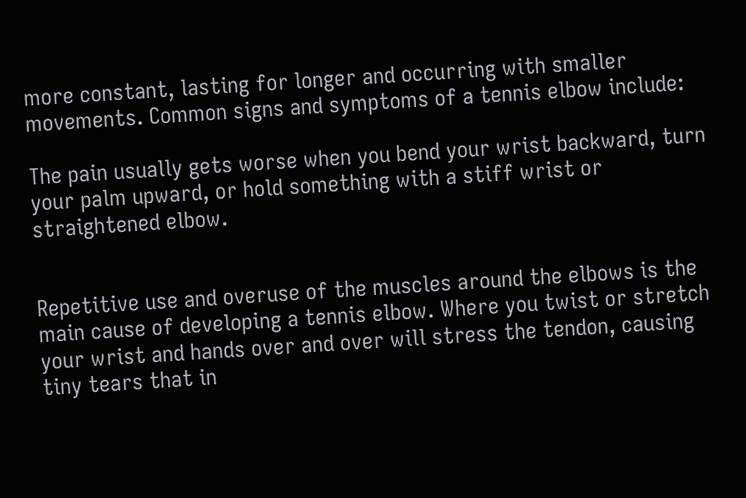more constant, lasting for longer and occurring with smaller movements. Common signs and symptoms of a tennis elbow include:

The pain usually gets worse when you bend your wrist backward, turn your palm upward, or hold something with a stiff wrist or straightened elbow.


Repetitive use and overuse of the muscles around the elbows is the main cause of developing a tennis elbow. Where you twist or stretch your wrist and hands over and over will stress the tendon, causing tiny tears that in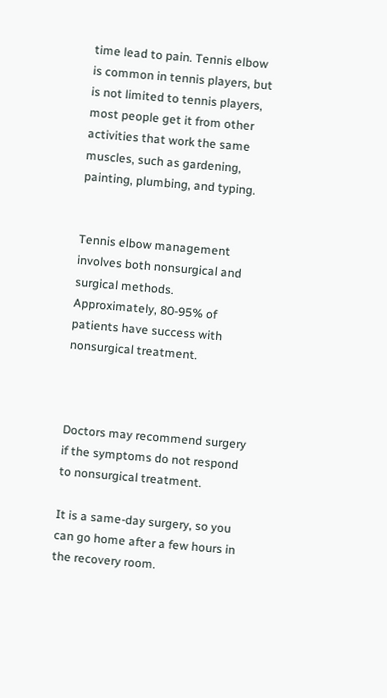time lead to pain. Tennis elbow is common in tennis players, but is not limited to tennis players, most people get it from other activities that work the same muscles, such as gardening, painting, plumbing, and typing.


Tennis elbow management involves both nonsurgical and surgical methods. Approximately, 80-95% of patients have success with nonsurgical treatment.



Doctors may recommend surgery if the symptoms do not respond to nonsurgical treatment.

It is a same-day surgery, so you can go home after a few hours in the recovery room.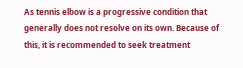As tennis elbow is a progressive condition that generally does not resolve on its own. Because of this, it is recommended to seek treatment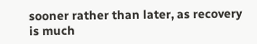sooner rather than later, as recovery is much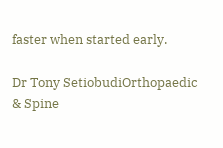faster when started early.

Dr Tony SetiobudiOrthopaedic & Spine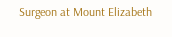Surgeon at Mount Elizabeth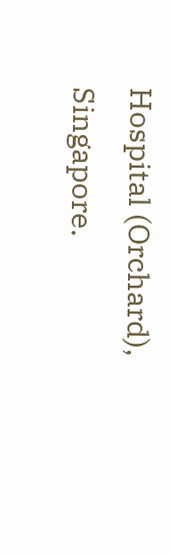Hospital (Orchard), Singapore.